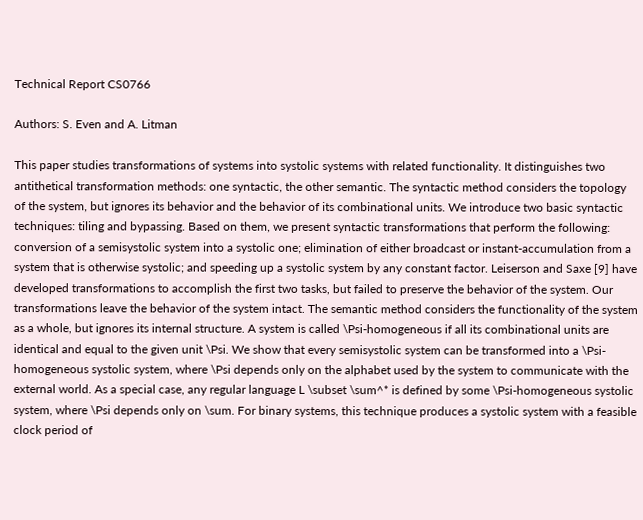Technical Report CS0766

Authors: S. Even and A. Litman

This paper studies transformations of systems into systolic systems with related functionality. It distinguishes two antithetical transformation methods: one syntactic, the other semantic. The syntactic method considers the topology of the system, but ignores its behavior and the behavior of its combinational units. We introduce two basic syntactic techniques: tiling and bypassing. Based on them, we present syntactic transformations that perform the following: conversion of a semisystolic system into a systolic one; elimination of either broadcast or instant-accumulation from a system that is otherwise systolic; and speeding up a systolic system by any constant factor. Leiserson and Saxe [9] have developed transformations to accomplish the first two tasks, but failed to preserve the behavior of the system. Our transformations leave the behavior of the system intact. The semantic method considers the functionality of the system as a whole, but ignores its internal structure. A system is called \Psi-homogeneous if all its combinational units are identical and equal to the given unit \Psi. We show that every semisystolic system can be transformed into a \Psi-homogeneous systolic system, where \Psi depends only on the alphabet used by the system to communicate with the external world. As a special case, any regular language L \subset \sum^* is defined by some \Psi-homogeneous systolic system, where \Psi depends only on \sum. For binary systems, this technique produces a systolic system with a feasible clock period of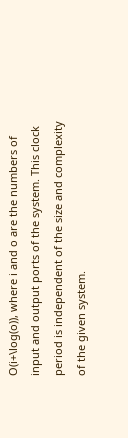O(i+\log(o)), where i and o are the numbers of input and output ports of the system. This clock period is independent of the size and complexity of the given system.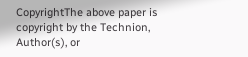CopyrightThe above paper is copyright by the Technion, Author(s), or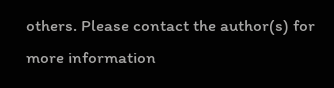others. Please contact the author(s) for more information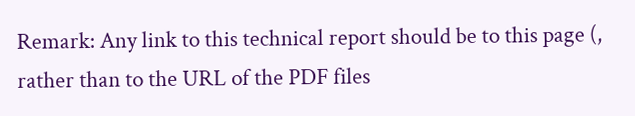Remark: Any link to this technical report should be to this page (, rather than to the URL of the PDF files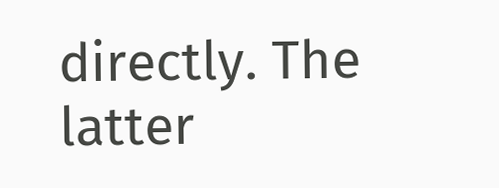directly. The latter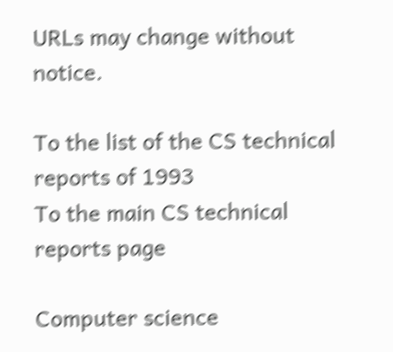URLs may change without notice.

To the list of the CS technical reports of 1993
To the main CS technical reports page

Computer science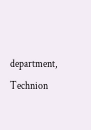department, Technion